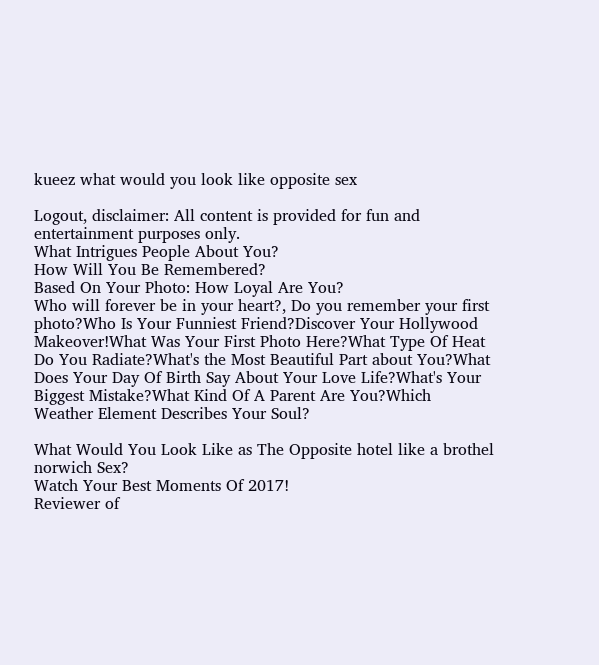kueez what would you look like opposite sex

Logout, disclaimer: All content is provided for fun and entertainment purposes only.
What Intrigues People About You?
How Will You Be Remembered?
Based On Your Photo: How Loyal Are You?
Who will forever be in your heart?, Do you remember your first photo?Who Is Your Funniest Friend?Discover Your Hollywood Makeover!What Was Your First Photo Here?What Type Of Heat Do You Radiate?What's the Most Beautiful Part about You?What Does Your Day Of Birth Say About Your Love Life?What's Your Biggest Mistake?What Kind Of A Parent Are You?Which Weather Element Describes Your Soul?

What Would You Look Like as The Opposite hotel like a brothel norwich Sex?
Watch Your Best Moments Of 2017!
Reviewer of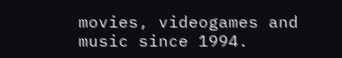movies, videogames and music since 1994.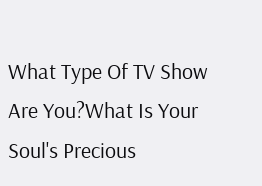What Type Of TV Show Are You?What Is Your Soul's Precious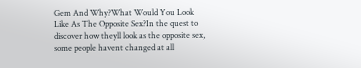Gem And Why?What Would You Look Like As The Opposite Sex?In the quest to discover how theyll look as the opposite sex, some people havent changed at all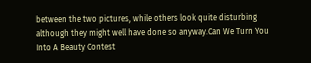between the two pictures, while others look quite disturbing although they might well have done so anyway.Can We Turn You Into A Beauty Contest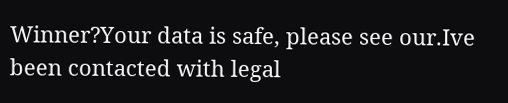Winner?Your data is safe, please see our.Ive been contacted with legal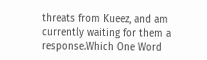threats from Kueez, and am currently waiting for them a response.Which One Word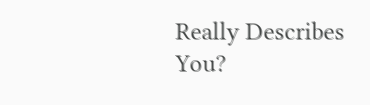Really Describes You?